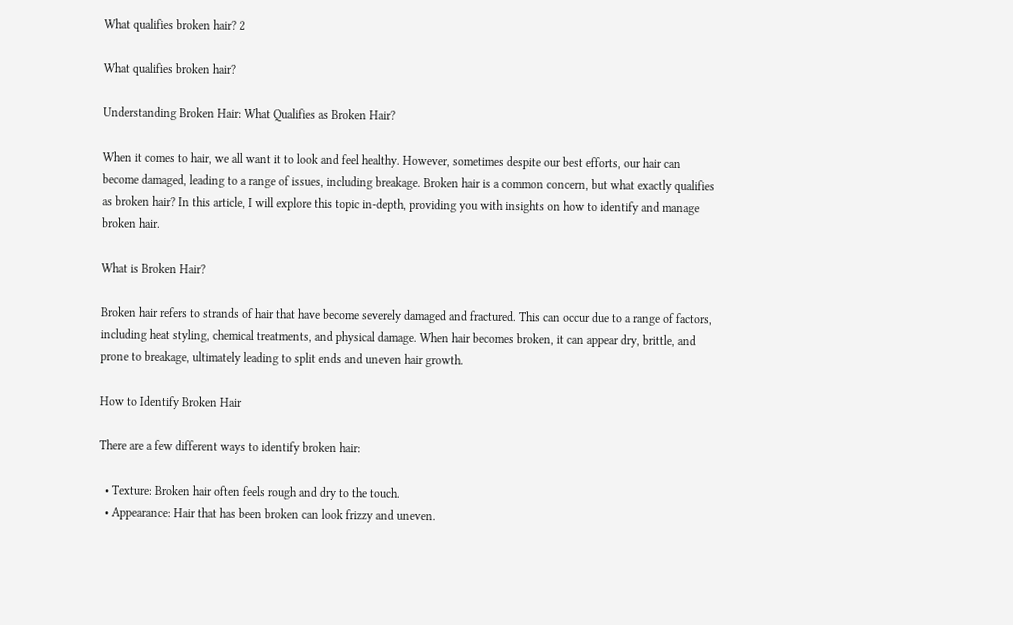What qualifies broken hair? 2

What qualifies broken hair?

Understanding Broken Hair: What Qualifies as Broken Hair?

When it comes to hair, we all want it to look and feel healthy. However, sometimes despite our best efforts, our hair can become damaged, leading to a range of issues, including breakage. Broken hair is a common concern, but what exactly qualifies as broken hair? In this article, I will explore this topic in-depth, providing you with insights on how to identify and manage broken hair.

What is Broken Hair?

Broken hair refers to strands of hair that have become severely damaged and fractured. This can occur due to a range of factors, including heat styling, chemical treatments, and physical damage. When hair becomes broken, it can appear dry, brittle, and prone to breakage, ultimately leading to split ends and uneven hair growth.

How to Identify Broken Hair

There are a few different ways to identify broken hair:

  • Texture: Broken hair often feels rough and dry to the touch.
  • Appearance: Hair that has been broken can look frizzy and uneven.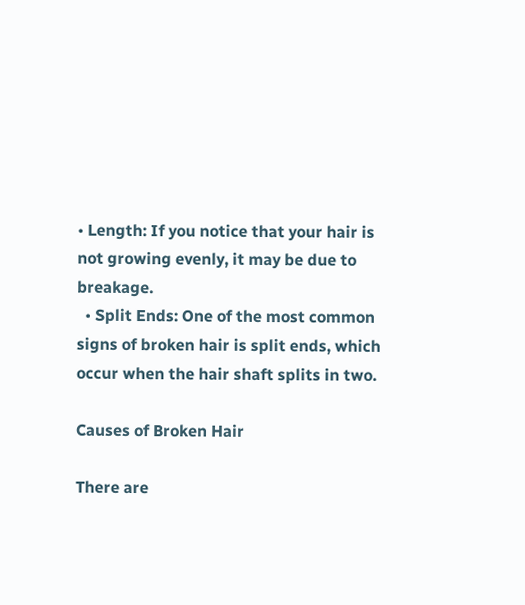• Length: If you notice that your hair is not growing evenly, it may be due to breakage.
  • Split Ends: One of the most common signs of broken hair is split ends, which occur when the hair shaft splits in two.

Causes of Broken Hair

There are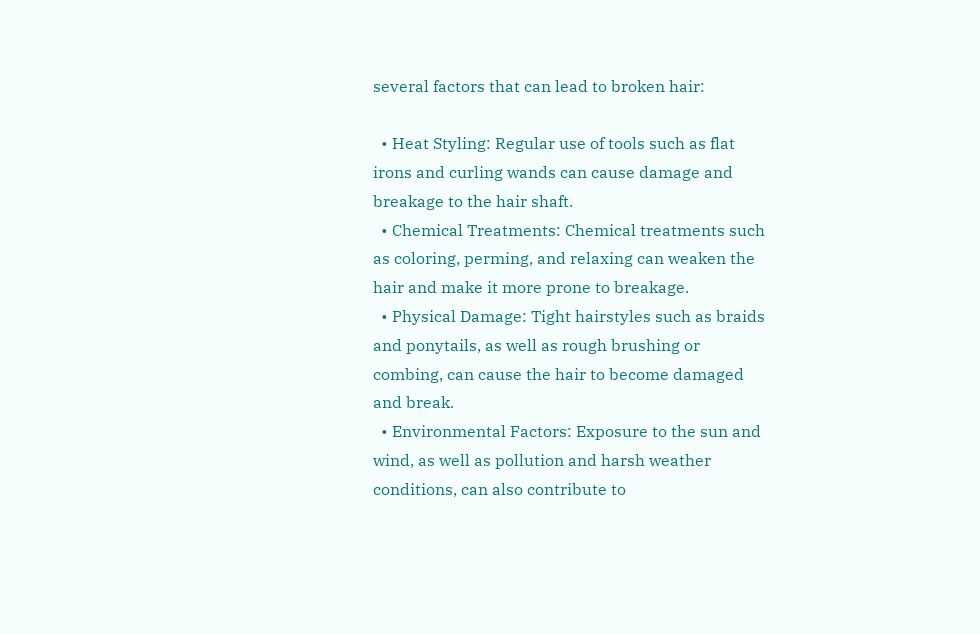several factors that can lead to broken hair:

  • Heat Styling: Regular use of tools such as flat irons and curling wands can cause damage and breakage to the hair shaft.
  • Chemical Treatments: Chemical treatments such as coloring, perming, and relaxing can weaken the hair and make it more prone to breakage.
  • Physical Damage: Tight hairstyles such as braids and ponytails, as well as rough brushing or combing, can cause the hair to become damaged and break.
  • Environmental Factors: Exposure to the sun and wind, as well as pollution and harsh weather conditions, can also contribute to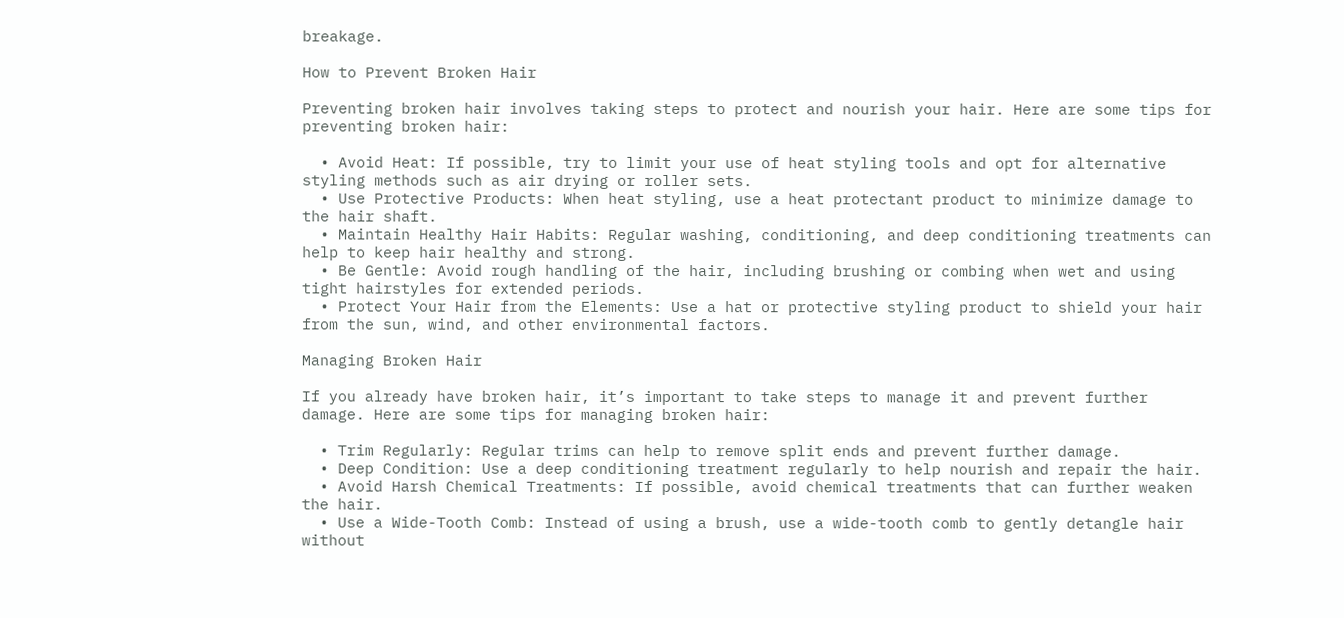breakage.

How to Prevent Broken Hair

Preventing broken hair involves taking steps to protect and nourish your hair. Here are some tips for preventing broken hair:

  • Avoid Heat: If possible, try to limit your use of heat styling tools and opt for alternative styling methods such as air drying or roller sets.
  • Use Protective Products: When heat styling, use a heat protectant product to minimize damage to the hair shaft.
  • Maintain Healthy Hair Habits: Regular washing, conditioning, and deep conditioning treatments can help to keep hair healthy and strong.
  • Be Gentle: Avoid rough handling of the hair, including brushing or combing when wet and using tight hairstyles for extended periods.
  • Protect Your Hair from the Elements: Use a hat or protective styling product to shield your hair from the sun, wind, and other environmental factors.

Managing Broken Hair

If you already have broken hair, it’s important to take steps to manage it and prevent further damage. Here are some tips for managing broken hair:

  • Trim Regularly: Regular trims can help to remove split ends and prevent further damage.
  • Deep Condition: Use a deep conditioning treatment regularly to help nourish and repair the hair.
  • Avoid Harsh Chemical Treatments: If possible, avoid chemical treatments that can further weaken the hair.
  • Use a Wide-Tooth Comb: Instead of using a brush, use a wide-tooth comb to gently detangle hair without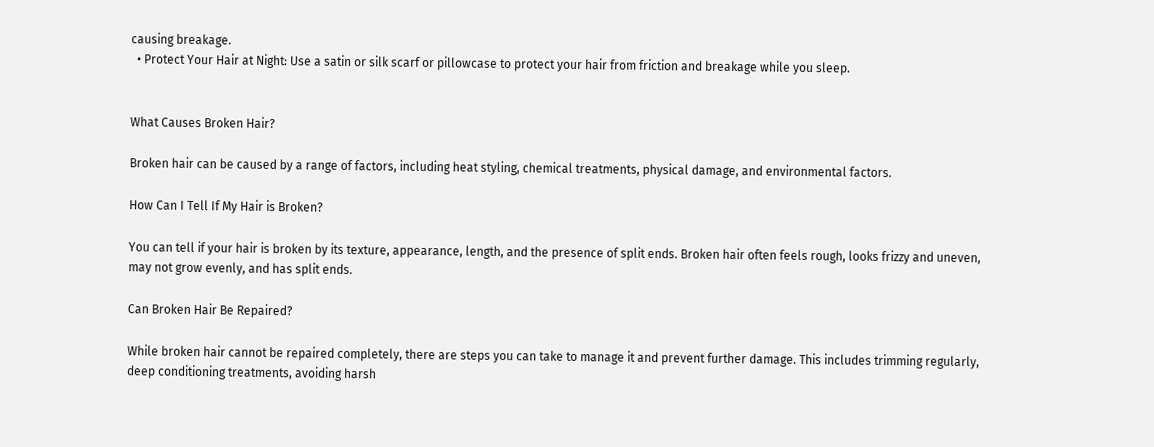causing breakage.
  • Protect Your Hair at Night: Use a satin or silk scarf or pillowcase to protect your hair from friction and breakage while you sleep.


What Causes Broken Hair?

Broken hair can be caused by a range of factors, including heat styling, chemical treatments, physical damage, and environmental factors.

How Can I Tell If My Hair is Broken?

You can tell if your hair is broken by its texture, appearance, length, and the presence of split ends. Broken hair often feels rough, looks frizzy and uneven, may not grow evenly, and has split ends.

Can Broken Hair Be Repaired?

While broken hair cannot be repaired completely, there are steps you can take to manage it and prevent further damage. This includes trimming regularly, deep conditioning treatments, avoiding harsh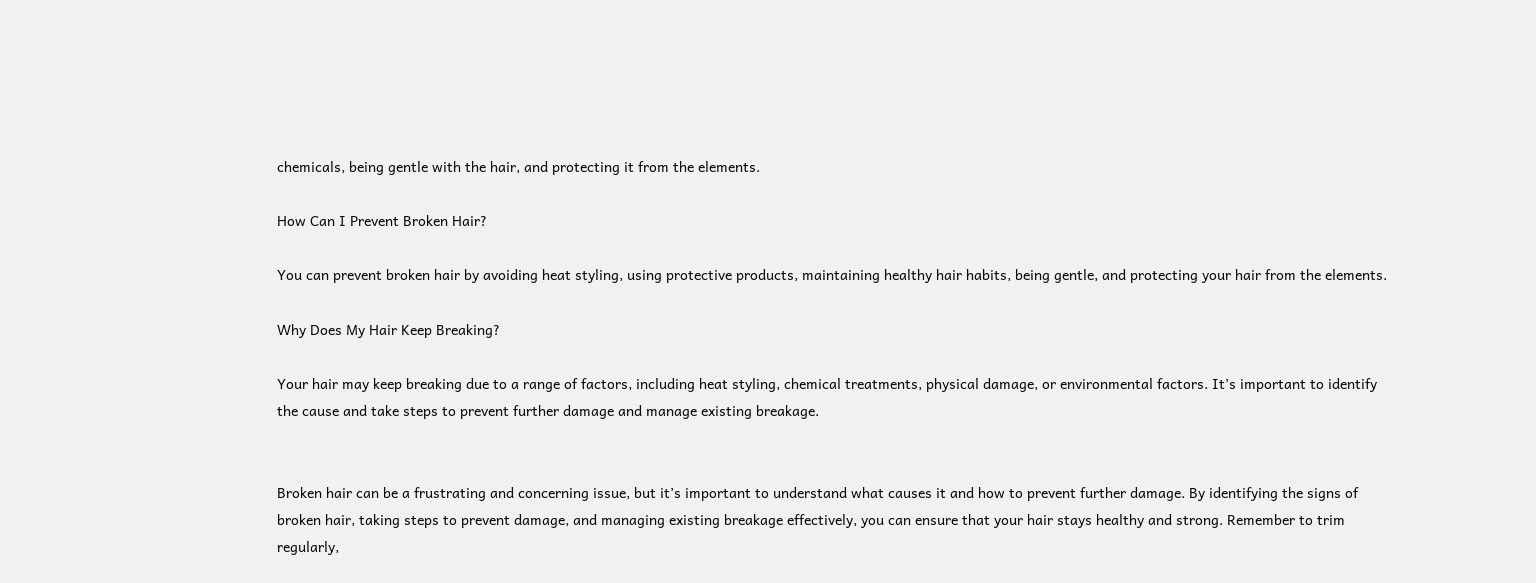chemicals, being gentle with the hair, and protecting it from the elements.

How Can I Prevent Broken Hair?

You can prevent broken hair by avoiding heat styling, using protective products, maintaining healthy hair habits, being gentle, and protecting your hair from the elements.

Why Does My Hair Keep Breaking?

Your hair may keep breaking due to a range of factors, including heat styling, chemical treatments, physical damage, or environmental factors. It’s important to identify the cause and take steps to prevent further damage and manage existing breakage.


Broken hair can be a frustrating and concerning issue, but it’s important to understand what causes it and how to prevent further damage. By identifying the signs of broken hair, taking steps to prevent damage, and managing existing breakage effectively, you can ensure that your hair stays healthy and strong. Remember to trim regularly,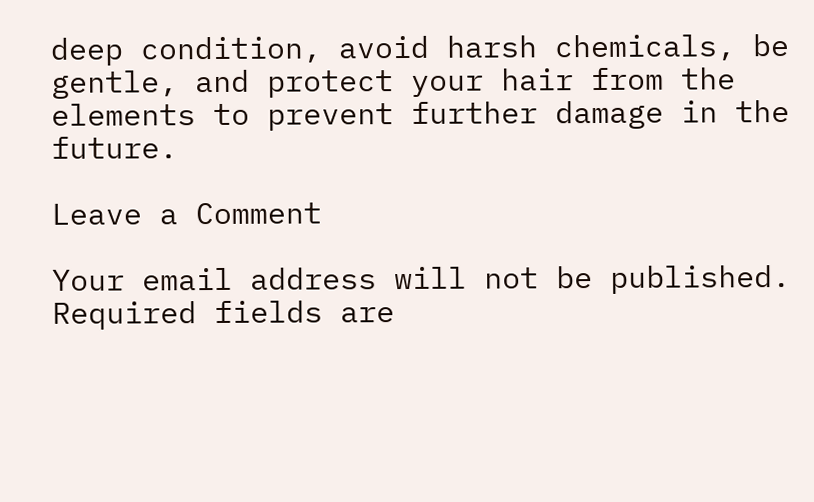deep condition, avoid harsh chemicals, be gentle, and protect your hair from the elements to prevent further damage in the future.

Leave a Comment

Your email address will not be published. Required fields are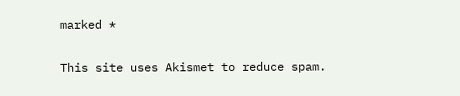marked *

This site uses Akismet to reduce spam.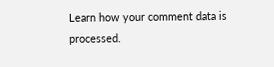Learn how your comment data is processed.